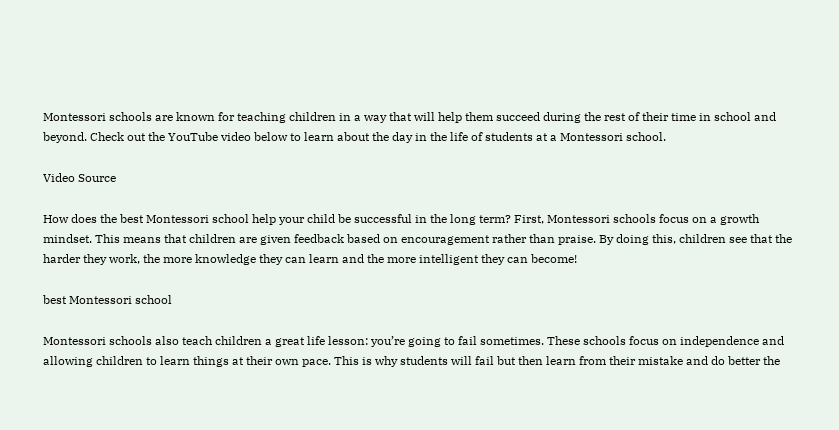Montessori schools are known for teaching children in a way that will help them succeed during the rest of their time in school and beyond. Check out the YouTube video below to learn about the day in the life of students at a Montessori school.

Video Source

How does the best Montessori school help your child be successful in the long term? First, Montessori schools focus on a growth mindset. This means that children are given feedback based on encouragement rather than praise. By doing this, children see that the harder they work, the more knowledge they can learn and the more intelligent they can become!

best Montessori school

Montessori schools also teach children a great life lesson: you’re going to fail sometimes. These schools focus on independence and allowing children to learn things at their own pace. This is why students will fail but then learn from their mistake and do better the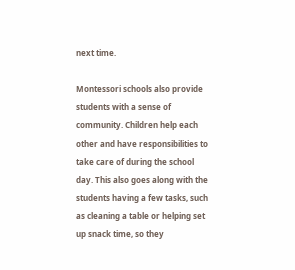next time.

Montessori schools also provide students with a sense of community. Children help each other and have responsibilities to take care of during the school day. This also goes along with the students having a few tasks, such as cleaning a table or helping set up snack time, so they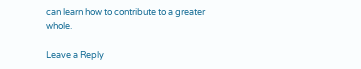can learn how to contribute to a greater whole.

Leave a Reply